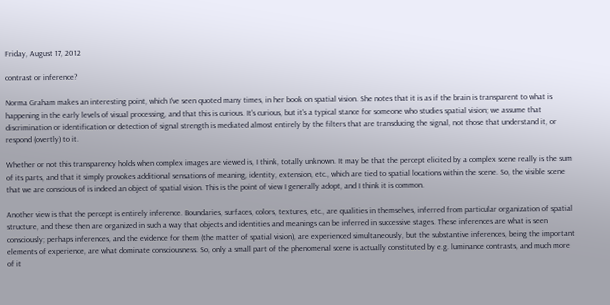Friday, August 17, 2012

contrast or inference?

Norma Graham makes an interesting point, which I've seen quoted many times, in her book on spatial vision. She notes that it is as if the brain is transparent to what is happening in the early levels of visual processing, and that this is curious. It's curious, but it's a typical stance for someone who studies spatial vision; we assume that discrimination or identification or detection of signal strength is mediated almost entirely by the filters that are transducing the signal, not those that understand it, or respond (overtly) to it.

Whether or not this transparency holds when complex images are viewed is, I think, totally unknown. It may be that the percept elicited by a complex scene really is the sum of its parts, and that it simply provokes additional sensations of meaning, identity, extension, etc., which are tied to spatial locations within the scene. So, the visible scene that we are conscious of is indeed an object of spatial vision. This is the point of view I generally adopt, and I think it is common.

Another view is that the percept is entirely inference. Boundaries, surfaces, colors, textures, etc., are qualities in themselves, inferred from particular organization of spatial structure, and these then are organized in such a way that objects and identities and meanings can be inferred in successive stages. These inferences are what is seen consciously; perhaps inferences, and the evidence for them (the matter of spatial vision), are experienced simultaneously, but the substantive inferences, being the important elements of experience, are what dominate consciousness. So, only a small part of the phenomenal scene is actually constituted by e.g. luminance contrasts, and much more of it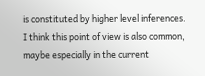is constituted by higher level inferences. I think this point of view is also common, maybe especially in the current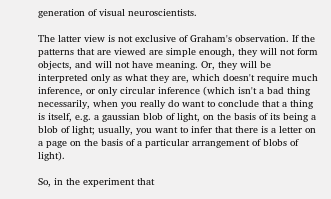generation of visual neuroscientists.

The latter view is not exclusive of Graham's observation. If the patterns that are viewed are simple enough, they will not form objects, and will not have meaning. Or, they will be interpreted only as what they are, which doesn't require much inference, or only circular inference (which isn't a bad thing necessarily, when you really do want to conclude that a thing is itself, e.g. a gaussian blob of light, on the basis of its being a blob of light; usually, you want to infer that there is a letter on a page on the basis of a particular arrangement of blobs of light).

So, in the experiment that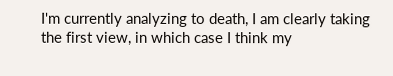I'm currently analyzing to death, I am clearly taking the first view, in which case I think my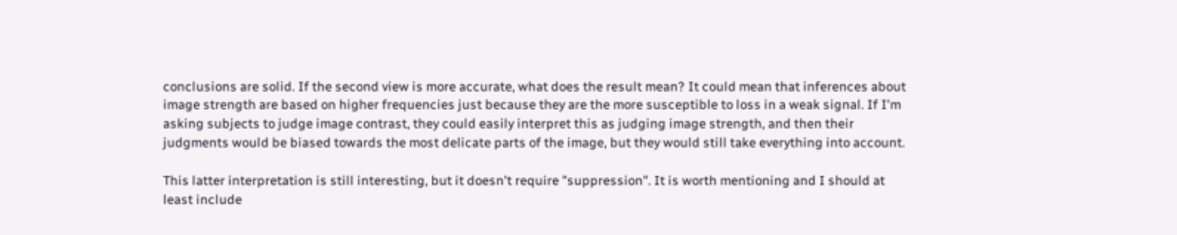conclusions are solid. If the second view is more accurate, what does the result mean? It could mean that inferences about image strength are based on higher frequencies just because they are the more susceptible to loss in a weak signal. If I'm asking subjects to judge image contrast, they could easily interpret this as judging image strength, and then their judgments would be biased towards the most delicate parts of the image, but they would still take everything into account.

This latter interpretation is still interesting, but it doesn't require "suppression". It is worth mentioning and I should at least include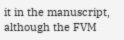it in the manuscript, although the FVM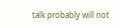talk probably will not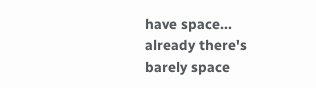have space... already there's barely space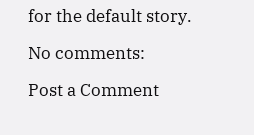for the default story.

No comments:

Post a Comment